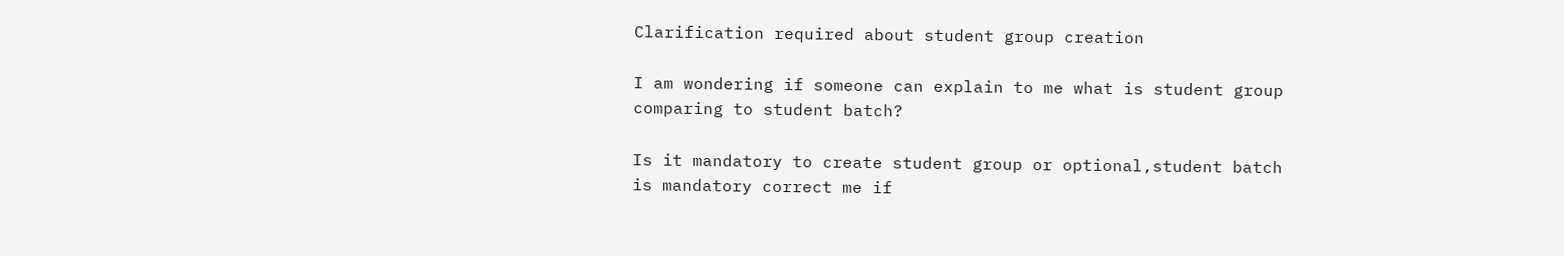Clarification required about student group creation

I am wondering if someone can explain to me what is student group comparing to student batch?

Is it mandatory to create student group or optional,student batch is mandatory correct me if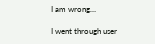I am wrong…

I went through user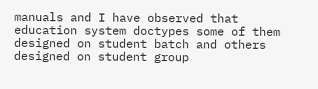manuals and I have observed that education system doctypes some of them designed on student batch and others designed on student group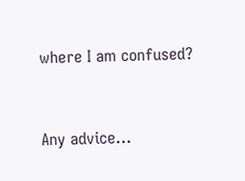where I am confused?


Any advice…